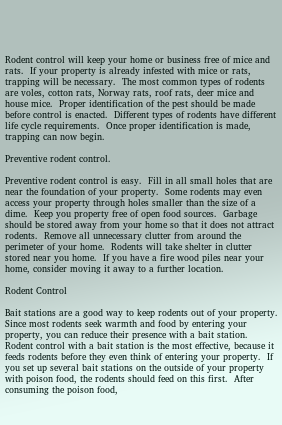Rodent control will keep your home or business free of mice and rats.  If your property is already infested with mice or rats, trapping will be necessary.  The most common types of rodents are voles, cotton rats, Norway rats, roof rats, deer mice and house mice.  Proper identification of the pest should be made before control is enacted.  Different types of rodents have different life cycle requirements.  Once proper identification is made, trapping can now begin.

Preventive rodent control.

Preventive rodent control is easy.  Fill in all small holes that are near the foundation of your property.  Some rodents may even access your property through holes smaller than the size of a dime.  Keep you property free of open food sources.  Garbage should be stored away from your home so that it does not attract rodents.  Remove all unnecessary clutter from around the perimeter of your home.  Rodents will take shelter in clutter stored near you home.  If you have a fire wood piles near your home, consider moving it away to a further location.

Rodent Control

Bait stations are a good way to keep rodents out of your property.  Since most rodents seek warmth and food by entering your property, you can reduce their presence with a bait station.  Rodent control with a bait station is the most effective, because it feeds rodents before they even think of entering your property.  If you set up several bait stations on the outside of your property with poison food, the rodents should feed on this first.  After consuming the poison food,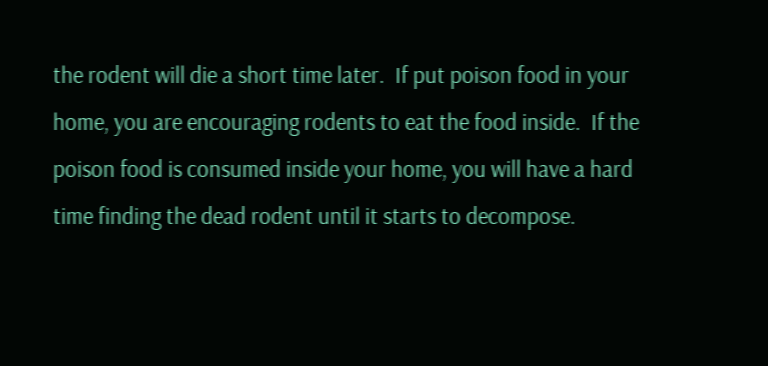the rodent will die a short time later.  If put poison food in your home, you are encouraging rodents to eat the food inside.  If the poison food is consumed inside your home, you will have a hard time finding the dead rodent until it starts to decompose.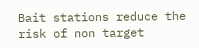Bait stations reduce the risk of non target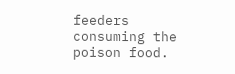feeders consuming the poison food.